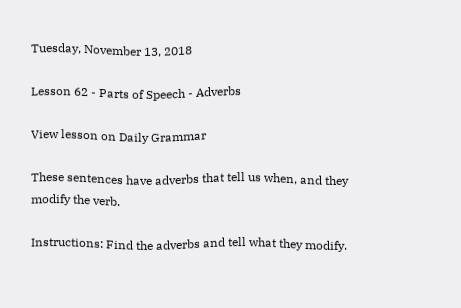Tuesday, November 13, 2018

Lesson 62 - Parts of Speech - Adverbs

View lesson on Daily Grammar

These sentences have adverbs that tell us when, and they modify the verb.

Instructions: Find the adverbs and tell what they modify.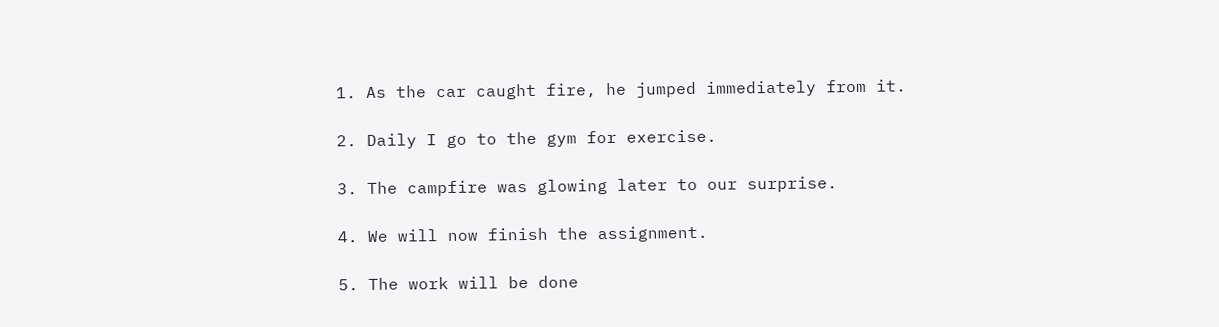1. As the car caught fire, he jumped immediately from it.

2. Daily I go to the gym for exercise.

3. The campfire was glowing later to our surprise.

4. We will now finish the assignment.

5. The work will be done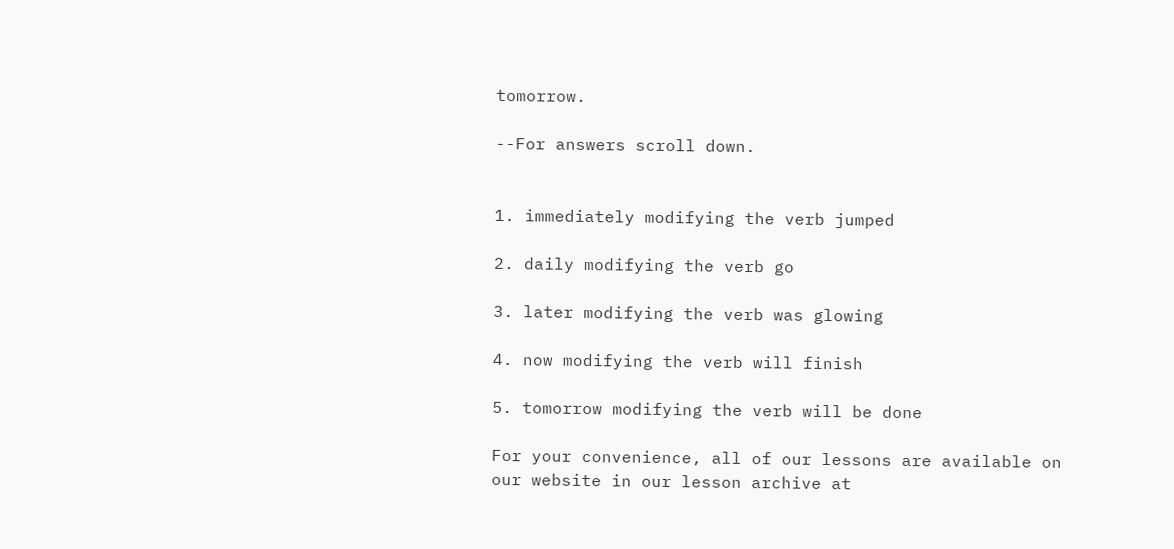tomorrow.

--For answers scroll down.


1. immediately modifying the verb jumped

2. daily modifying the verb go

3. later modifying the verb was glowing

4. now modifying the verb will finish

5. tomorrow modifying the verb will be done

For your convenience, all of our lessons are available on our website in our lesson archive at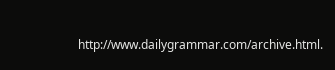http://www.dailygrammar.com/archive.html.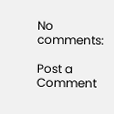No comments:

Post a Comment